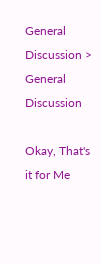General Discussion > General Discussion

Okay, That's it for Me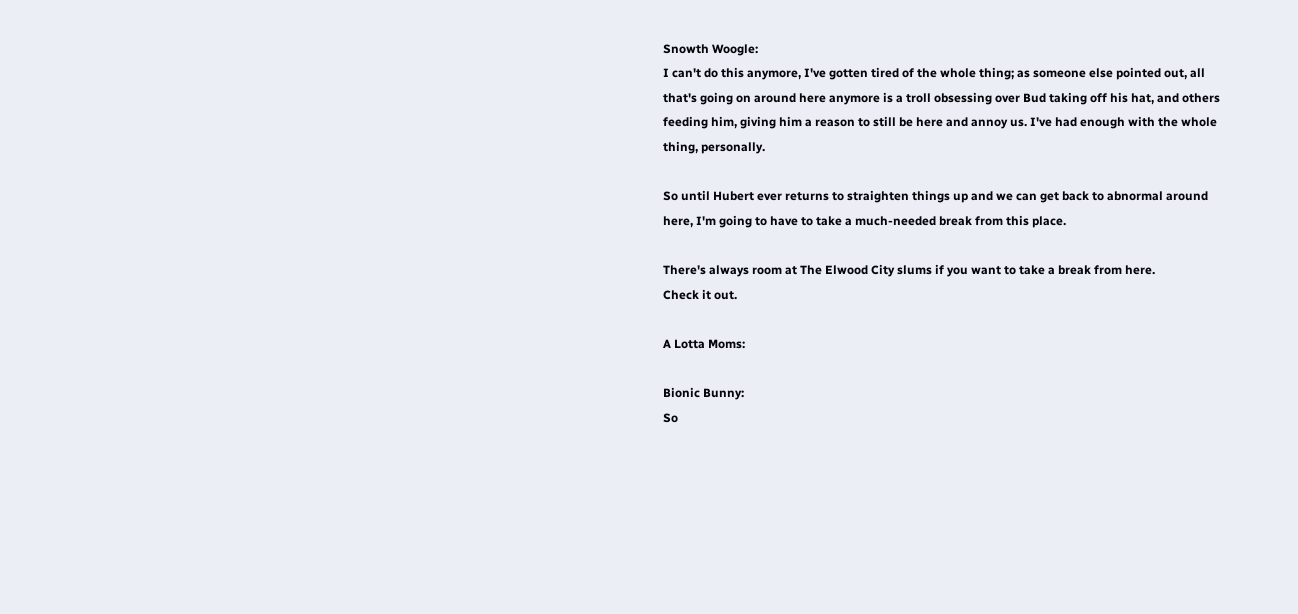Snowth Woogle:
I can't do this anymore, I've gotten tired of the whole thing; as someone else pointed out, all that's going on around here anymore is a troll obsessing over Bud taking off his hat, and others feeding him, giving him a reason to still be here and annoy us. I've had enough with the whole thing, personally.

So until Hubert ever returns to straighten things up and we can get back to abnormal around here, I'm going to have to take a much-needed break from this place.

There's always room at The Elwood City slums if you want to take a break from here.
Check it out.

A Lotta Moms:

Bionic Bunny:
So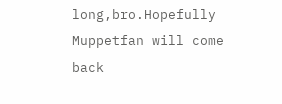long,bro.Hopefully Muppetfan will come back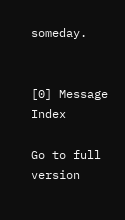someday.


[0] Message Index

Go to full version